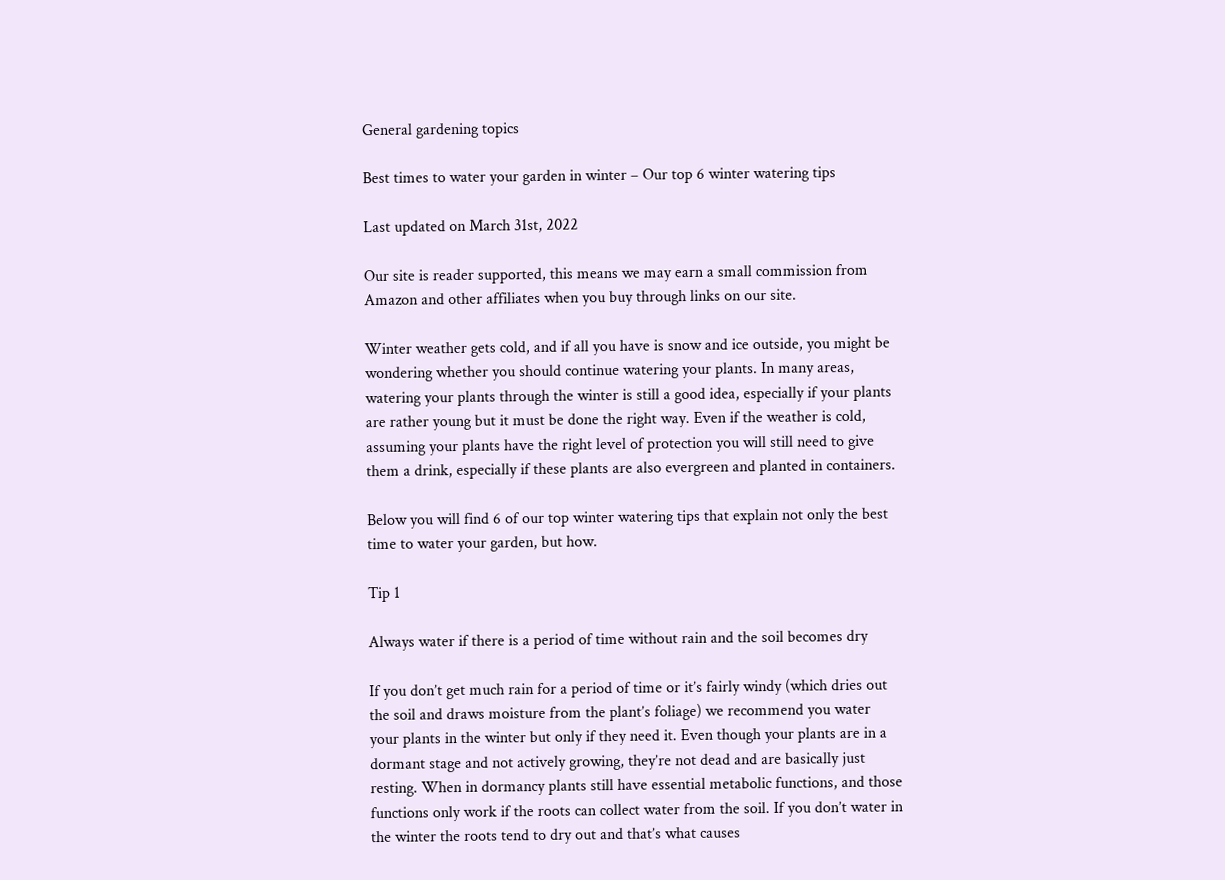General gardening topics

Best times to water your garden in winter – Our top 6 winter watering tips

Last updated on March 31st, 2022

Our site is reader supported, this means we may earn a small commission from Amazon and other affiliates when you buy through links on our site.

Winter weather gets cold, and if all you have is snow and ice outside, you might be wondering whether you should continue watering your plants. In many areas, watering your plants through the winter is still a good idea, especially if your plants are rather young but it must be done the right way. Even if the weather is cold, assuming your plants have the right level of protection you will still need to give them a drink, especially if these plants are also evergreen and planted in containers.

Below you will find 6 of our top winter watering tips that explain not only the best time to water your garden, but how.

Tip 1

Always water if there is a period of time without rain and the soil becomes dry

If you don’t get much rain for a period of time or it’s fairly windy (which dries out the soil and draws moisture from the plant’s foliage) we recommend you water your plants in the winter but only if they need it. Even though your plants are in a dormant stage and not actively growing, they’re not dead and are basically just resting. When in dormancy plants still have essential metabolic functions, and those functions only work if the roots can collect water from the soil. If you don’t water in the winter the roots tend to dry out and that’s what causes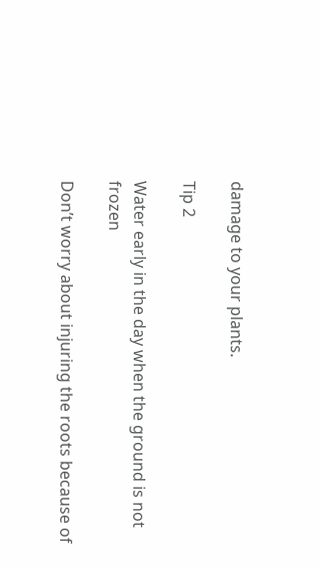damage to your plants.

Tip 2

Water early in the day when the ground is not frozen

Don’t worry about injuring the roots because of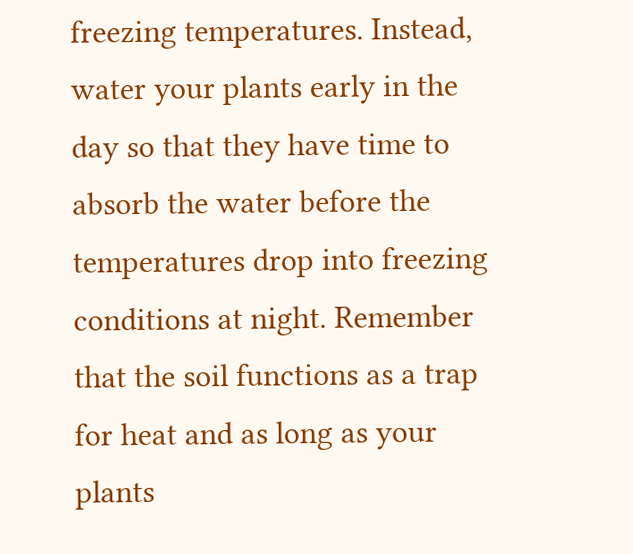freezing temperatures. Instead, water your plants early in the day so that they have time to absorb the water before the temperatures drop into freezing conditions at night. Remember that the soil functions as a trap for heat and as long as your plants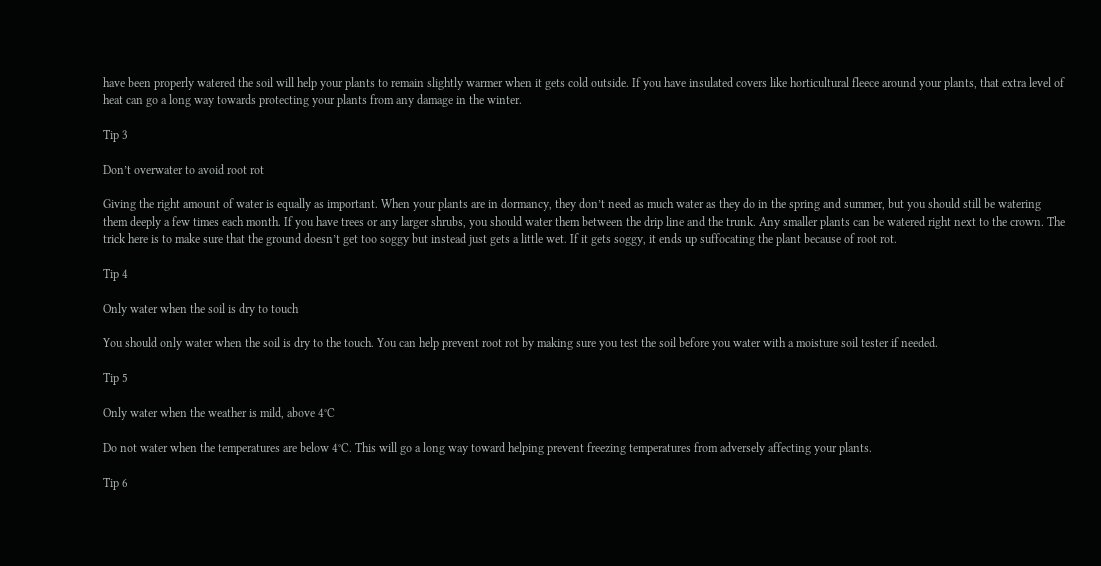have been properly watered the soil will help your plants to remain slightly warmer when it gets cold outside. If you have insulated covers like horticultural fleece around your plants, that extra level of heat can go a long way towards protecting your plants from any damage in the winter.

Tip 3

Don’t overwater to avoid root rot

Giving the right amount of water is equally as important. When your plants are in dormancy, they don’t need as much water as they do in the spring and summer, but you should still be watering them deeply a few times each month. If you have trees or any larger shrubs, you should water them between the drip line and the trunk. Any smaller plants can be watered right next to the crown. The trick here is to make sure that the ground doesn’t get too soggy but instead just gets a little wet. If it gets soggy, it ends up suffocating the plant because of root rot.

Tip 4

Only water when the soil is dry to touch

You should only water when the soil is dry to the touch. You can help prevent root rot by making sure you test the soil before you water with a moisture soil tester if needed.

Tip 5

Only water when the weather is mild, above 4°C

Do not water when the temperatures are below 4°C. This will go a long way toward helping prevent freezing temperatures from adversely affecting your plants.

Tip 6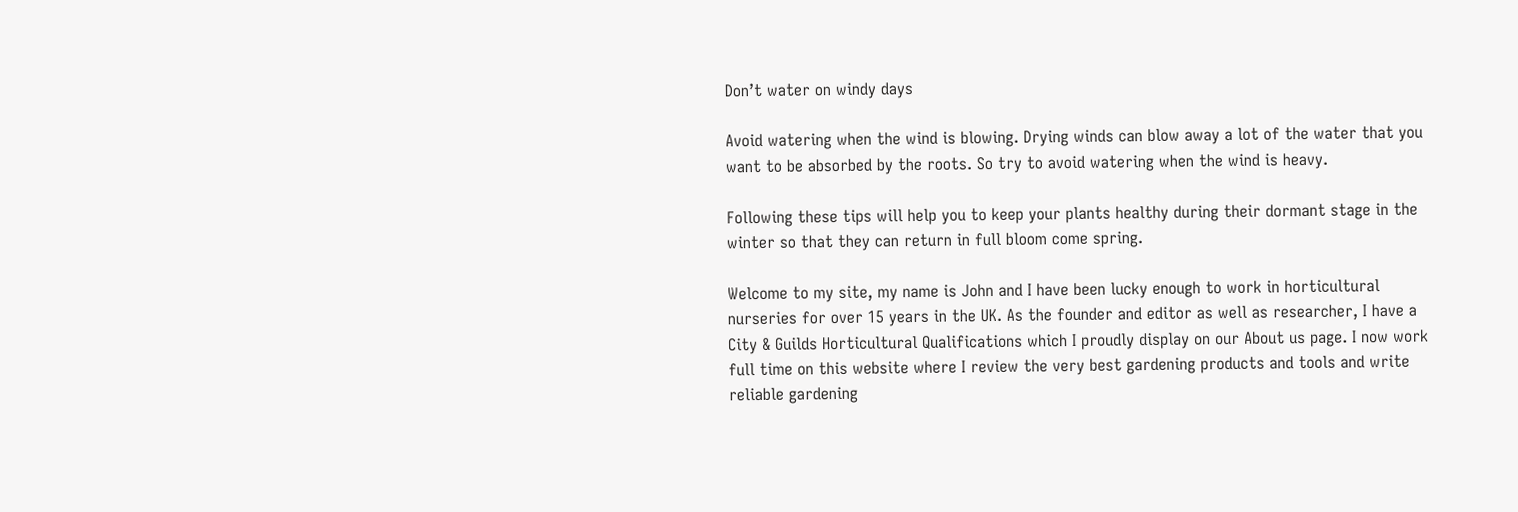Don’t water on windy days

Avoid watering when the wind is blowing. Drying winds can blow away a lot of the water that you want to be absorbed by the roots. So try to avoid watering when the wind is heavy.

Following these tips will help you to keep your plants healthy during their dormant stage in the winter so that they can return in full bloom come spring.

Welcome to my site, my name is John and I have been lucky enough to work in horticultural nurseries for over 15 years in the UK. As the founder and editor as well as researcher, I have a City & Guilds Horticultural Qualifications which I proudly display on our About us page. I now work full time on this website where I review the very best gardening products and tools and write reliable gardening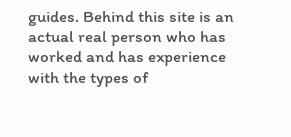guides. Behind this site is an actual real person who has worked and has experience with the types of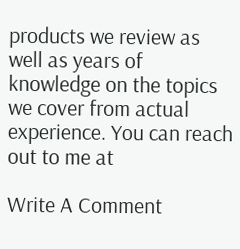products we review as well as years of knowledge on the topics we cover from actual experience. You can reach out to me at

Write A Comment